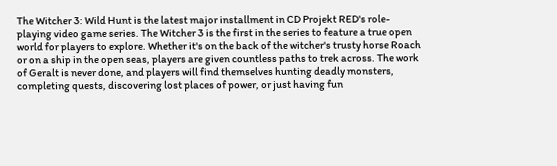The Witcher 3: Wild Hunt is the latest major installment in CD Projekt RED's role-playing video game series. The Witcher 3 is the first in the series to feature a true open world for players to explore. Whether it's on the back of the witcher's trusty horse Roach or on a ship in the open seas, players are given countless paths to trek across. The work of Geralt is never done, and players will find themselves hunting deadly monsters, completing quests, discovering lost places of power, or just having fun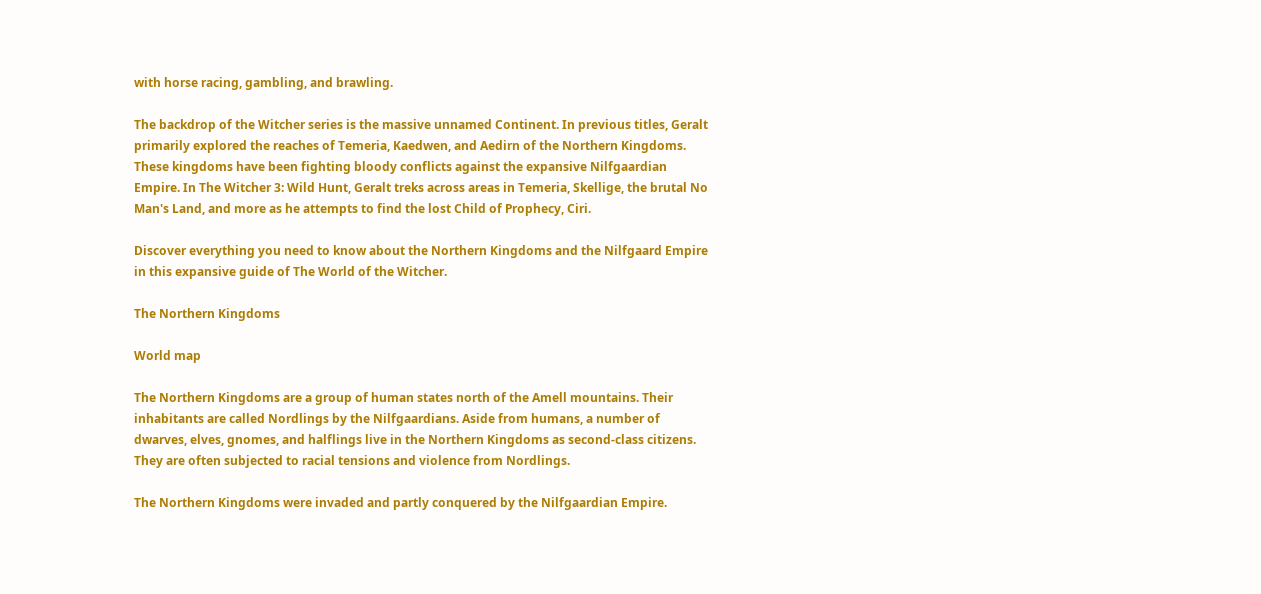with horse racing, gambling, and brawling.

The backdrop of the Witcher series is the massive unnamed Continent. In previous titles, Geralt primarily explored the reaches of Temeria, Kaedwen, and Aedirn of the Northern Kingdoms. These kingdoms have been fighting bloody conflicts against the expansive Nilfgaardian Empire. In The Witcher 3: Wild Hunt, Geralt treks across areas in Temeria, Skellige, the brutal No Man's Land, and more as he attempts to find the lost Child of Prophecy, Ciri.

Discover everything you need to know about the Northern Kingdoms and the Nilfgaard Empire in this expansive guide of The World of the Witcher.

The Northern Kingdoms

World map

The Northern Kingdoms are a group of human states north of the Amell mountains. Their inhabitants are called Nordlings by the Nilfgaardians. Aside from humans, a number of dwarves, elves, gnomes, and halflings live in the Northern Kingdoms as second-class citizens. They are often subjected to racial tensions and violence from Nordlings.

The Northern Kingdoms were invaded and partly conquered by the Nilfgaardian Empire.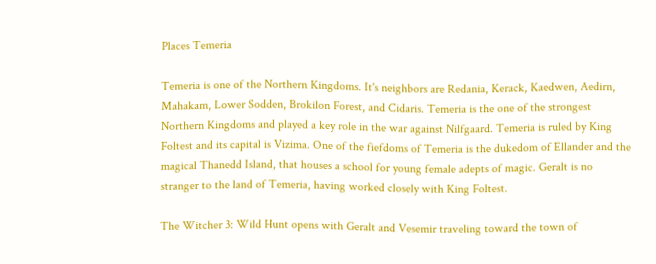Places Temeria

Temeria is one of the Northern Kingdoms. It's neighbors are Redania, Kerack, Kaedwen, Aedirn, Mahakam, Lower Sodden, Brokilon Forest, and Cidaris. Temeria is the one of the strongest Northern Kingdoms and played a key role in the war against Nilfgaard. Temeria is ruled by King Foltest and its capital is Vizima. One of the fiefdoms of Temeria is the dukedom of Ellander and the magical Thanedd Island, that houses a school for young female adepts of magic. Geralt is no stranger to the land of Temeria, having worked closely with King Foltest.

The Witcher 3: Wild Hunt opens with Geralt and Vesemir traveling toward the town of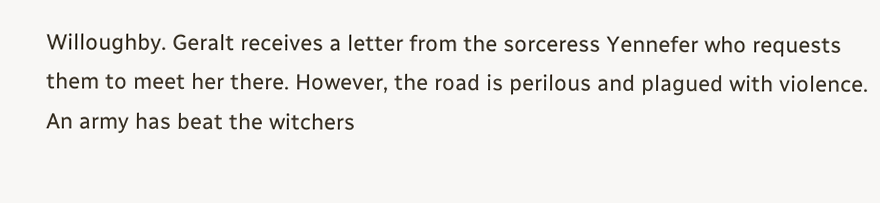Willoughby. Geralt receives a letter from the sorceress Yennefer who requests them to meet her there. However, the road is perilous and plagued with violence. An army has beat the witchers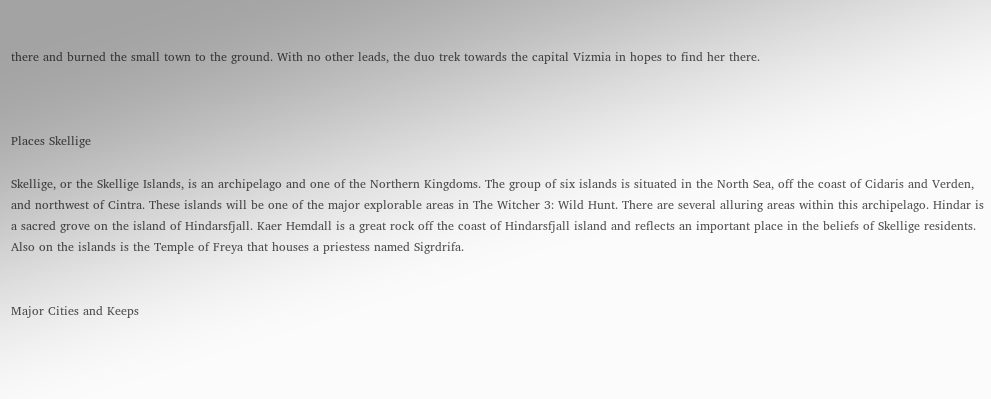there and burned the small town to the ground. With no other leads, the duo trek towards the capital Vizmia in hopes to find her there.



Places Skellige

Skellige, or the Skellige Islands, is an archipelago and one of the Northern Kingdoms. The group of six islands is situated in the North Sea, off the coast of Cidaris and Verden, and northwest of Cintra. These islands will be one of the major explorable areas in The Witcher 3: Wild Hunt. There are several alluring areas within this archipelago. Hindar is a sacred grove on the island of Hindarsfjall. Kaer Hemdall is a great rock off the coast of Hindarsfjall island and reflects an important place in the beliefs of Skellige residents. Also on the islands is the Temple of Freya that houses a priestess named Sigrdrifa.


Major Cities and Keeps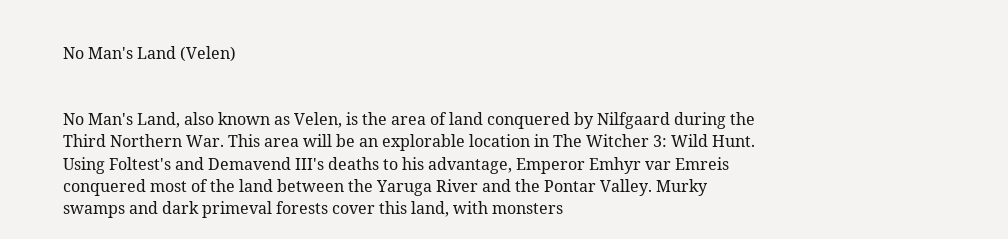No Man's Land (Velen)


No Man's Land, also known as Velen, is the area of land conquered by Nilfgaard during the Third Northern War. This area will be an explorable location in The Witcher 3: Wild Hunt. Using Foltest's and Demavend III's deaths to his advantage, Emperor Emhyr var Emreis conquered most of the land between the Yaruga River and the Pontar Valley. Murky swamps and dark primeval forests cover this land, with monsters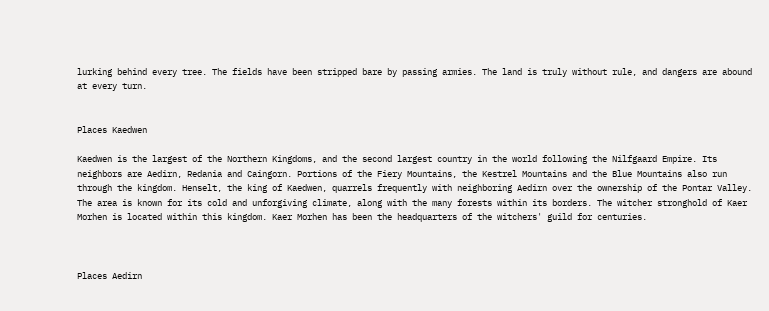lurking behind every tree. The fields have been stripped bare by passing armies. The land is truly without rule, and dangers are abound at every turn.


Places Kaedwen

Kaedwen is the largest of the Northern Kingdoms, and the second largest country in the world following the Nilfgaard Empire. Its neighbors are Aedirn, Redania and Caingorn. Portions of the Fiery Mountains, the Kestrel Mountains and the Blue Mountains also run through the kingdom. Henselt, the king of Kaedwen, quarrels frequently with neighboring Aedirn over the ownership of the Pontar Valley. The area is known for its cold and unforgiving climate, along with the many forests within its borders. The witcher stronghold of Kaer Morhen is located within this kingdom. Kaer Morhen has been the headquarters of the witchers' guild for centuries.



Places Aedirn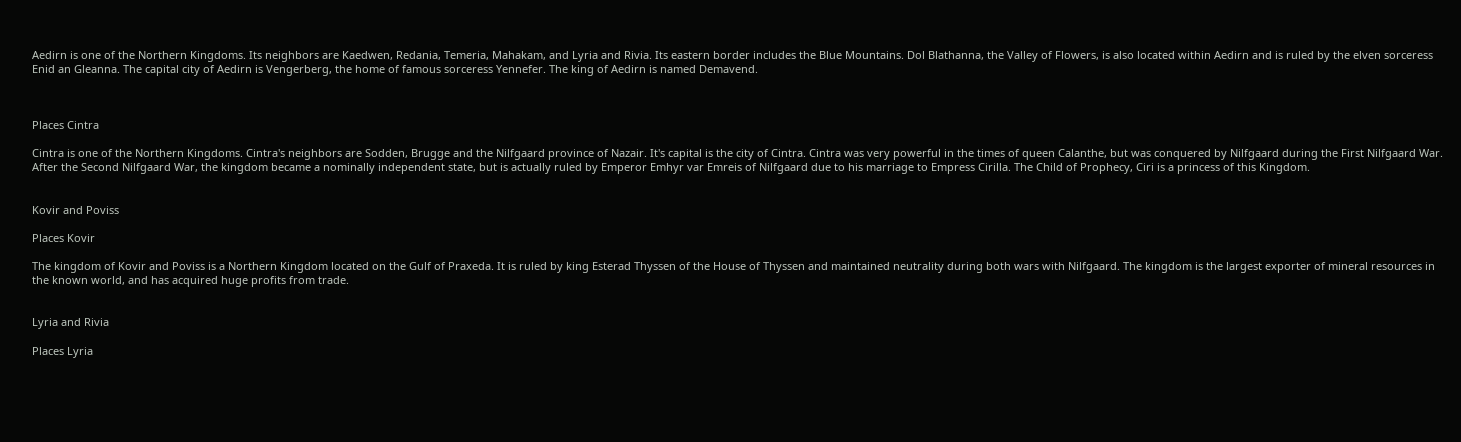Aedirn is one of the Northern Kingdoms. Its neighbors are Kaedwen, Redania, Temeria, Mahakam, and Lyria and Rivia. Its eastern border includes the Blue Mountains. Dol Blathanna, the Valley of Flowers, is also located within Aedirn and is ruled by the elven sorceress Enid an Gleanna. The capital city of Aedirn is Vengerberg, the home of famous sorceress Yennefer. The king of Aedirn is named Demavend.



Places Cintra

Cintra is one of the Northern Kingdoms. Cintra's neighbors are Sodden, Brugge and the Nilfgaard province of Nazair. It's capital is the city of Cintra. Cintra was very powerful in the times of queen Calanthe, but was conquered by Nilfgaard during the First Nilfgaard War. After the Second Nilfgaard War, the kingdom became a nominally independent state, but is actually ruled by Emperor Emhyr var Emreis of Nilfgaard due to his marriage to Empress Cirilla. The Child of Prophecy, Ciri is a princess of this Kingdom.


Kovir and Poviss

Places Kovir

The kingdom of Kovir and Poviss is a Northern Kingdom located on the Gulf of Praxeda. It is ruled by king Esterad Thyssen of the House of Thyssen and maintained neutrality during both wars with Nilfgaard. The kingdom is the largest exporter of mineral resources in the known world, and has acquired huge profits from trade.


Lyria and Rivia

Places Lyria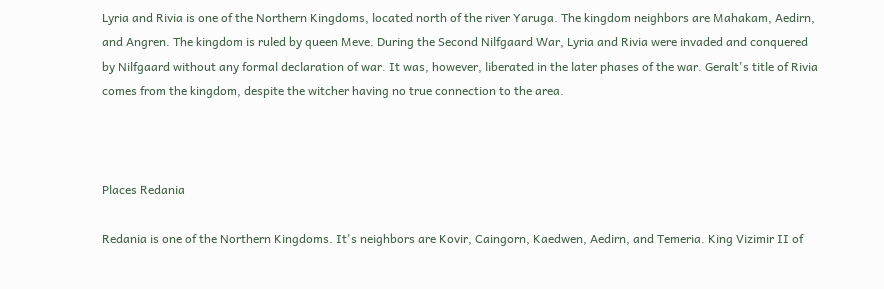Lyria and Rivia is one of the Northern Kingdoms, located north of the river Yaruga. The kingdom neighbors are Mahakam, Aedirn, and Angren. The kingdom is ruled by queen Meve. During the Second Nilfgaard War, Lyria and Rivia were invaded and conquered by Nilfgaard without any formal declaration of war. It was, however, liberated in the later phases of the war. Geralt's title of Rivia comes from the kingdom, despite the witcher having no true connection to the area.



Places Redania

Redania is one of the Northern Kingdoms. It's neighbors are Kovir, Caingorn, Kaedwen, Aedirn, and Temeria. King Vizimir II of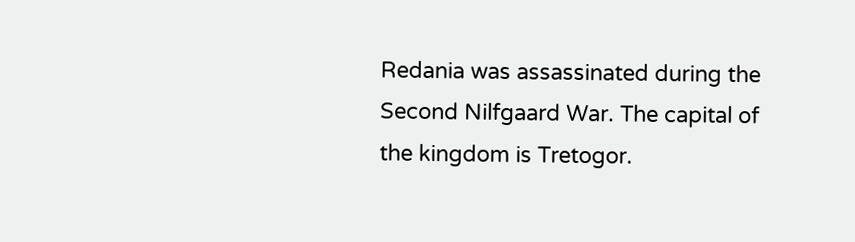Redania was assassinated during the Second Nilfgaard War. The capital of the kingdom is Tretogor.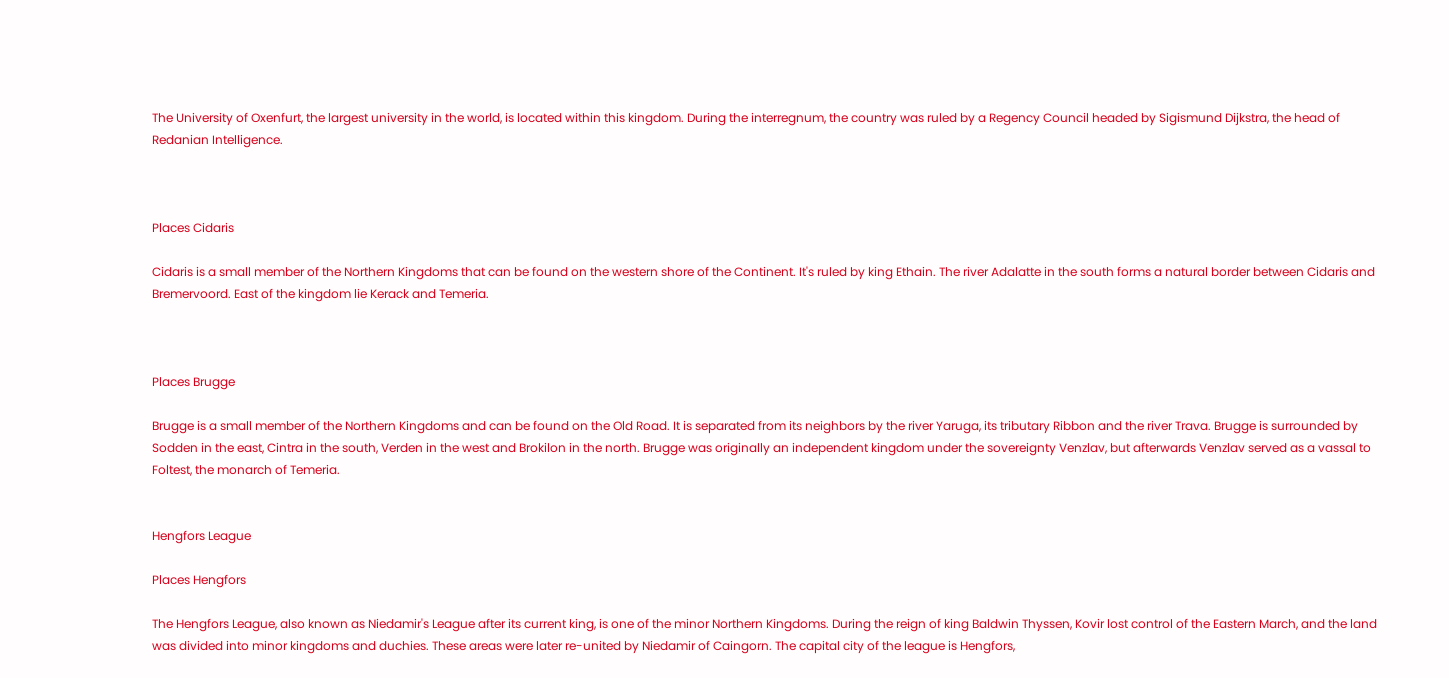The University of Oxenfurt, the largest university in the world, is located within this kingdom. During the interregnum, the country was ruled by a Regency Council headed by Sigismund Dijkstra, the head of Redanian Intelligence.



Places Cidaris

Cidaris is a small member of the Northern Kingdoms that can be found on the western shore of the Continent. It's ruled by king Ethain. The river Adalatte in the south forms a natural border between Cidaris and Bremervoord. East of the kingdom lie Kerack and Temeria.



Places Brugge

Brugge is a small member of the Northern Kingdoms and can be found on the Old Road. It is separated from its neighbors by the river Yaruga, its tributary Ribbon and the river Trava. Brugge is surrounded by Sodden in the east, Cintra in the south, Verden in the west and Brokilon in the north. Brugge was originally an independent kingdom under the sovereignty Venzlav, but afterwards Venzlav served as a vassal to Foltest, the monarch of Temeria.


Hengfors League

Places Hengfors

The Hengfors League, also known as Niedamir's League after its current king, is one of the minor Northern Kingdoms. During the reign of king Baldwin Thyssen, Kovir lost control of the Eastern March, and the land was divided into minor kingdoms and duchies. These areas were later re-united by Niedamir of Caingorn. The capital city of the league is Hengfors,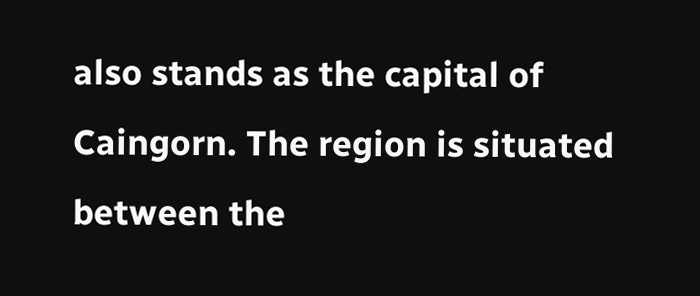also stands as the capital of Caingorn. The region is situated between the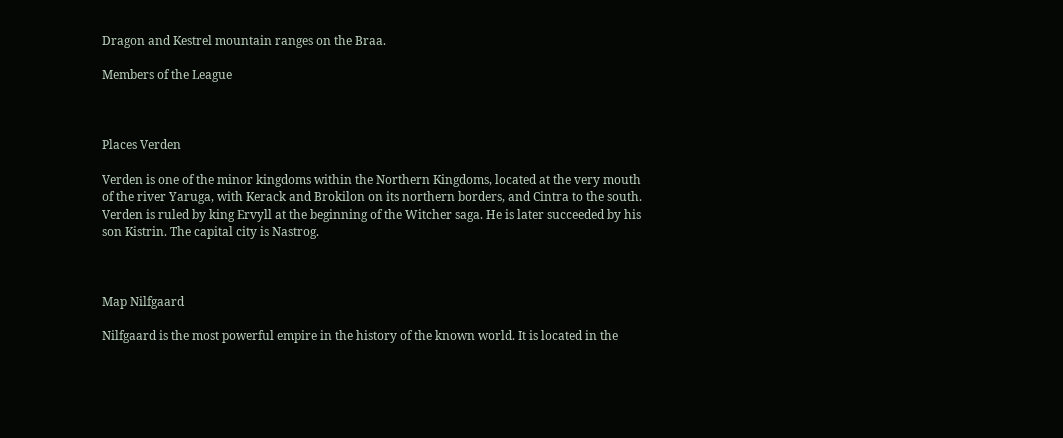Dragon and Kestrel mountain ranges on the Braa.

Members of the League



Places Verden

Verden is one of the minor kingdoms within the Northern Kingdoms, located at the very mouth of the river Yaruga, with Kerack and Brokilon on its northern borders, and Cintra to the south. Verden is ruled by king Ervyll at the beginning of the Witcher saga. He is later succeeded by his son Kistrin. The capital city is Nastrog.



Map Nilfgaard

Nilfgaard is the most powerful empire in the history of the known world. It is located in the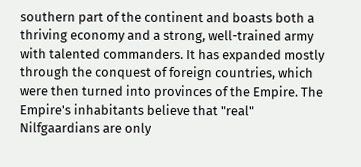southern part of the continent and boasts both a thriving economy and a strong, well-trained army with talented commanders. It has expanded mostly through the conquest of foreign countries, which were then turned into provinces of the Empire. The Empire's inhabitants believe that "real" Nilfgaardians are only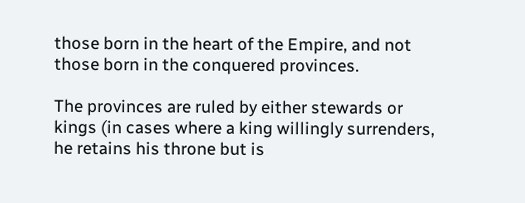those born in the heart of the Empire, and not those born in the conquered provinces.

The provinces are ruled by either stewards or kings (in cases where a king willingly surrenders, he retains his throne but is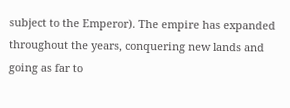subject to the Emperor). The empire has expanded throughout the years, conquering new lands and going as far to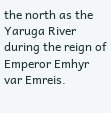the north as the Yaruga River during the reign of Emperor Emhyr var Emreis.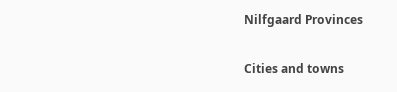Nilfgaard Provinces

Cities and towns